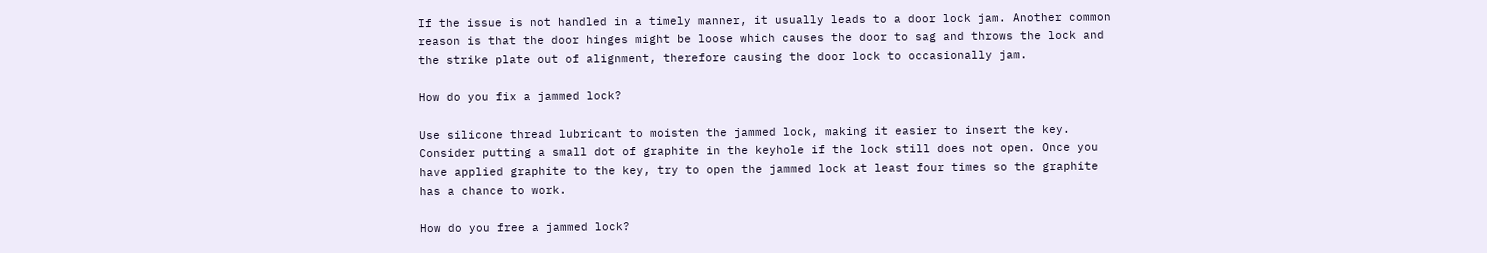If the issue is not handled in a timely manner, it usually leads to a door lock jam. Another common reason is that the door hinges might be loose which causes the door to sag and throws the lock and the strike plate out of alignment, therefore causing the door lock to occasionally jam.

How do you fix a jammed lock?

Use silicone thread lubricant to moisten the jammed lock, making it easier to insert the key. Consider putting a small dot of graphite in the keyhole if the lock still does not open. Once you have applied graphite to the key, try to open the jammed lock at least four times so the graphite has a chance to work.

How do you free a jammed lock?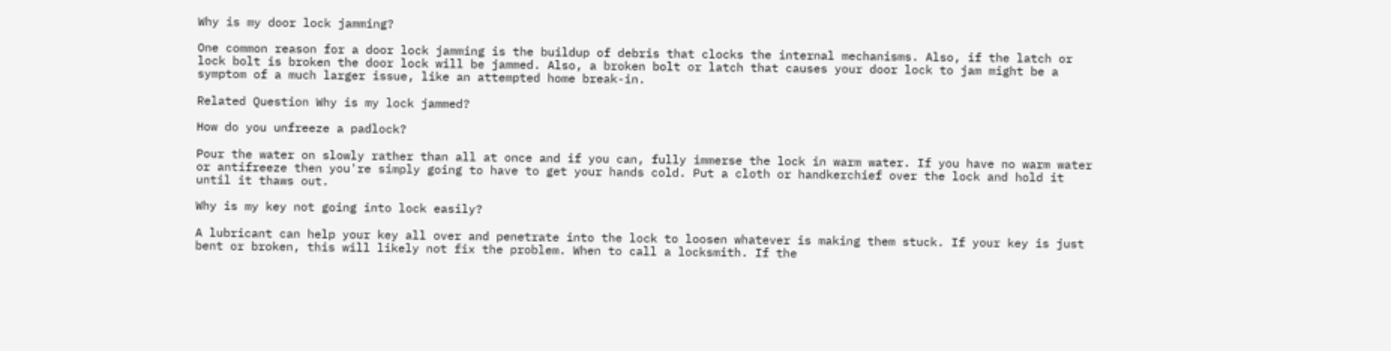Why is my door lock jamming?

One common reason for a door lock jamming is the buildup of debris that clocks the internal mechanisms. Also, if the latch or lock bolt is broken the door lock will be jammed. Also, a broken bolt or latch that causes your door lock to jam might be a symptom of a much larger issue, like an attempted home break-in.

Related Question Why is my lock jammed?

How do you unfreeze a padlock?

Pour the water on slowly rather than all at once and if you can, fully immerse the lock in warm water. If you have no warm water or antifreeze then you're simply going to have to get your hands cold. Put a cloth or handkerchief over the lock and hold it until it thaws out.

Why is my key not going into lock easily?

A lubricant can help your key all over and penetrate into the lock to loosen whatever is making them stuck. If your key is just bent or broken, this will likely not fix the problem. When to call a locksmith. If the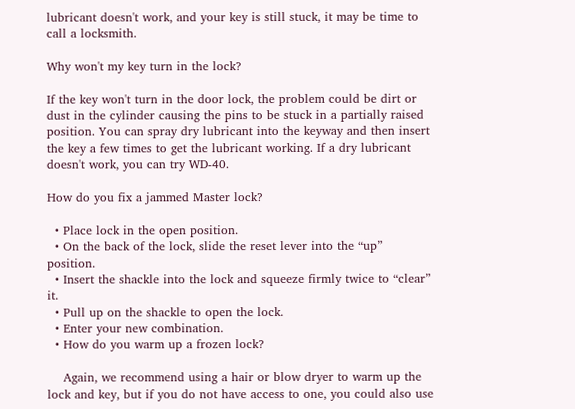lubricant doesn't work, and your key is still stuck, it may be time to call a locksmith.

Why won't my key turn in the lock?

If the key won't turn in the door lock, the problem could be dirt or dust in the cylinder causing the pins to be stuck in a partially raised position. You can spray dry lubricant into the keyway and then insert the key a few times to get the lubricant working. If a dry lubricant doesn't work, you can try WD-40.

How do you fix a jammed Master lock?

  • Place lock in the open position.
  • On the back of the lock, slide the reset lever into the “up” position.
  • Insert the shackle into the lock and squeeze firmly twice to “clear” it.
  • Pull up on the shackle to open the lock.
  • Enter your new combination.
  • How do you warm up a frozen lock?

    Again, we recommend using a hair or blow dryer to warm up the lock and key, but if you do not have access to one, you could also use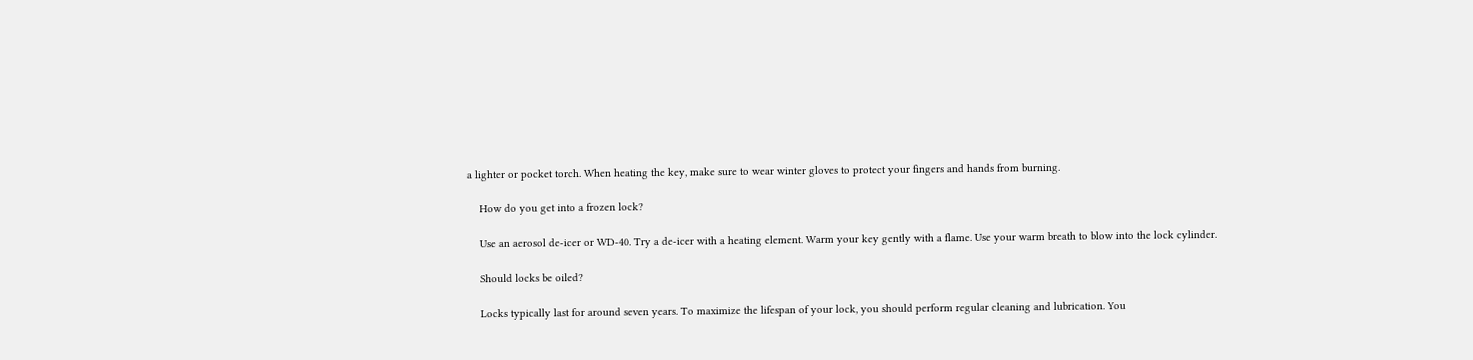a lighter or pocket torch. When heating the key, make sure to wear winter gloves to protect your fingers and hands from burning.

    How do you get into a frozen lock?

    Use an aerosol de-icer or WD-40. Try a de-icer with a heating element. Warm your key gently with a flame. Use your warm breath to blow into the lock cylinder.

    Should locks be oiled?

    Locks typically last for around seven years. To maximize the lifespan of your lock, you should perform regular cleaning and lubrication. You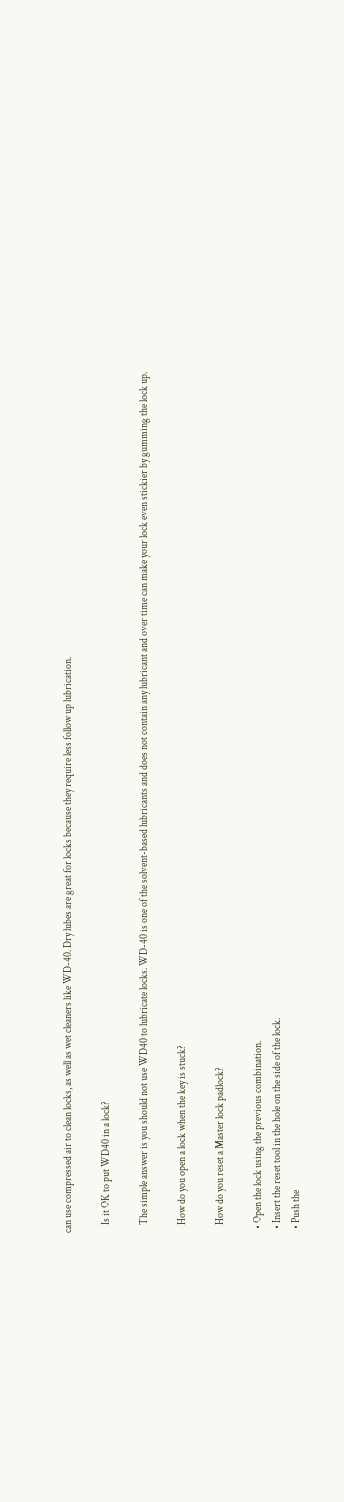can use compressed air to clean locks, as well as wet cleaners like WD-40. Dry lubes are great for locks because they require less follow up lubrication.

    Is it OK to put WD40 in a lock?

    The simple answer is you should not use WD40 to lubricate locks. WD-40 is one of the solvent-based lubricants and does not contain any lubricant and over time can make your lock even stickier by gumming the lock up.

    How do you open a lock when the key is stuck?

    How do you reset a Master lock padlock?

  • Open the lock using the previous combination.
  • Insert the reset tool in the hole on the side of the lock.
  • Push the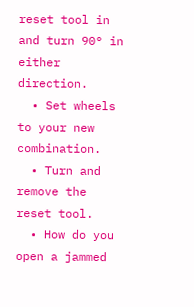reset tool in and turn 90° in either direction.
  • Set wheels to your new combination.
  • Turn and remove the reset tool.
  • How do you open a jammed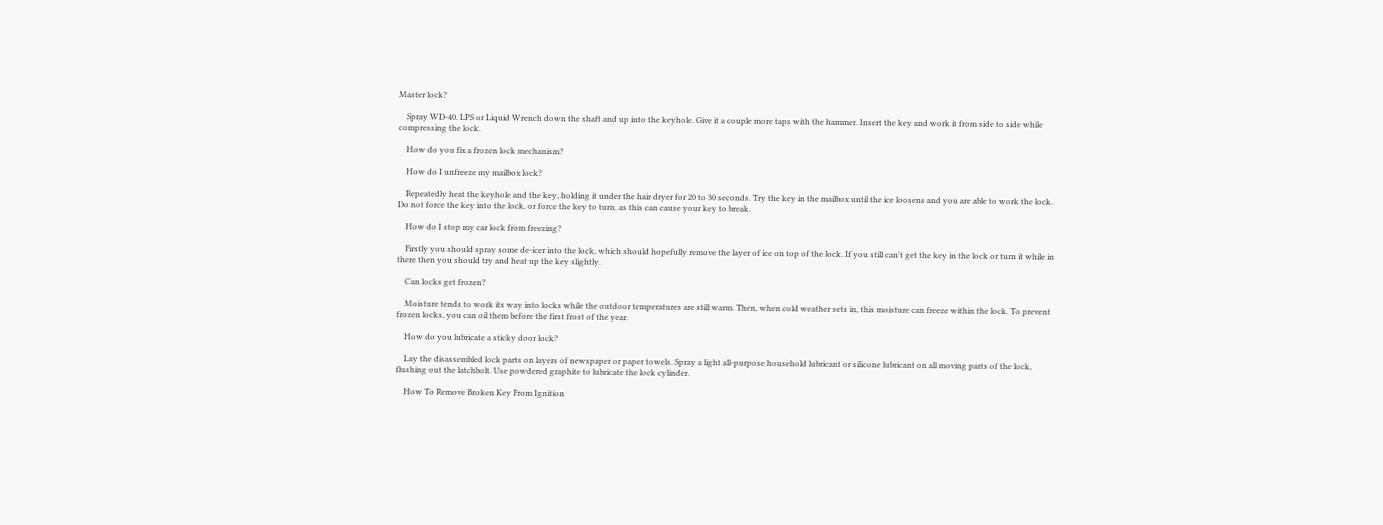Master lock?

    Spray WD-40. LPS or Liquid Wrench down the shaft and up into the keyhole. Give it a couple more taps with the hammer. Insert the key and work it from side to side while compressing the lock.

    How do you fix a frozen lock mechanism?

    How do I unfreeze my mailbox lock?

    Repeatedly heat the keyhole and the key, holding it under the hair dryer for 20 to 30 seconds. Try the key in the mailbox until the ice loosens and you are able to work the lock. Do not force the key into the lock, or force the key to turn, as this can cause your key to break.

    How do I stop my car lock from freezing?

    Firstly you should spray some de-icer into the lock, which should hopefully remove the layer of ice on top of the lock. If you still can't get the key in the lock or turn it while in there then you should try and heat up the key slightly.

    Can locks get frozen?

    Moisture tends to work its way into locks while the outdoor temperatures are still warm. Then, when cold weather sets in, this moisture can freeze within the lock. To prevent frozen locks, you can oil them before the first frost of the year.

    How do you lubricate a sticky door lock?

    Lay the disassembled lock parts on layers of newspaper or paper towels. Spray a light all-purpose household lubricant or silicone lubricant on all moving parts of the lock, flushing out the latchbolt. Use powdered graphite to lubricate the lock cylinder.

    How To Remove Broken Key From Ignition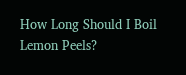How Long Should I Boil Lemon Peels?